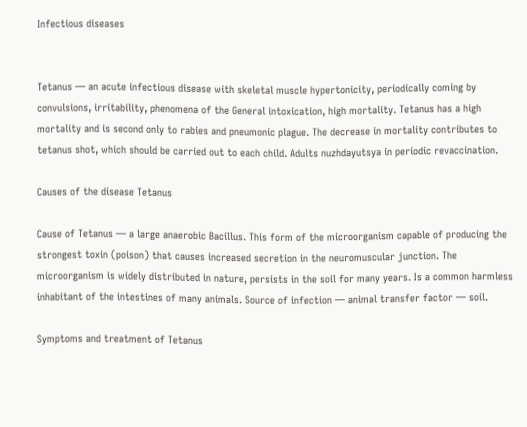Infectious diseases


Tetanus — an acute infectious disease with skeletal muscle hypertonicity, periodically coming by convulsions, irritability, phenomena of the General intoxication, high mortality. Tetanus has a high mortality and is second only to rabies and pneumonic plague. The decrease in mortality contributes to tetanus shot, which should be carried out to each child. Adults nuzhdayutsya in periodic revaccination.

Causes of the disease Tetanus

Cause of Tetanus — a large anaerobic Bacillus. This form of the microorganism capable of producing the strongest toxin (poison) that causes increased secretion in the neuromuscular junction. The microorganism is widely distributed in nature, persists in the soil for many years. Is a common harmless inhabitant of the intestines of many animals. Source of infection — animal transfer factor — soil.

Symptoms and treatment of Tetanus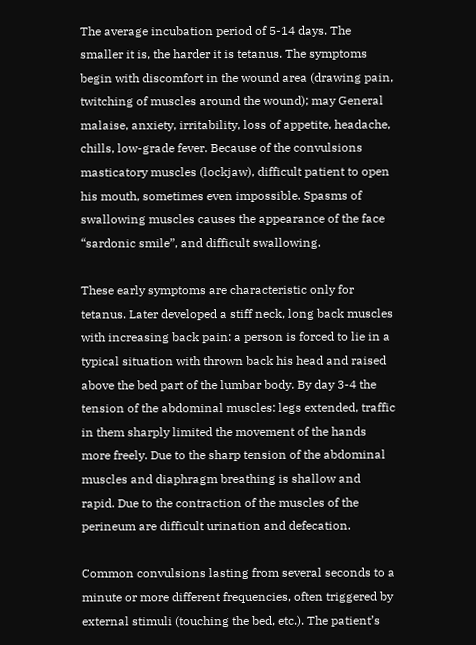The average incubation period of 5-14 days. The smaller it is, the harder it is tetanus. The symptoms begin with discomfort in the wound area (drawing pain, twitching of muscles around the wound); may General malaise, anxiety, irritability, loss of appetite, headache, chills, low-grade fever. Because of the convulsions masticatory muscles (lockjaw), difficult patient to open his mouth, sometimes even impossible. Spasms of swallowing muscles causes the appearance of the face “sardonic smile”, and difficult swallowing.

These early symptoms are characteristic only for tetanus. Later developed a stiff neck, long back muscles with increasing back pain: a person is forced to lie in a typical situation with thrown back his head and raised above the bed part of the lumbar body. By day 3-4 the tension of the abdominal muscles: legs extended, traffic in them sharply limited the movement of the hands more freely. Due to the sharp tension of the abdominal muscles and diaphragm breathing is shallow and rapid. Due to the contraction of the muscles of the perineum are difficult urination and defecation.

Common convulsions lasting from several seconds to a minute or more different frequencies, often triggered by external stimuli (touching the bed, etc.). The patient’s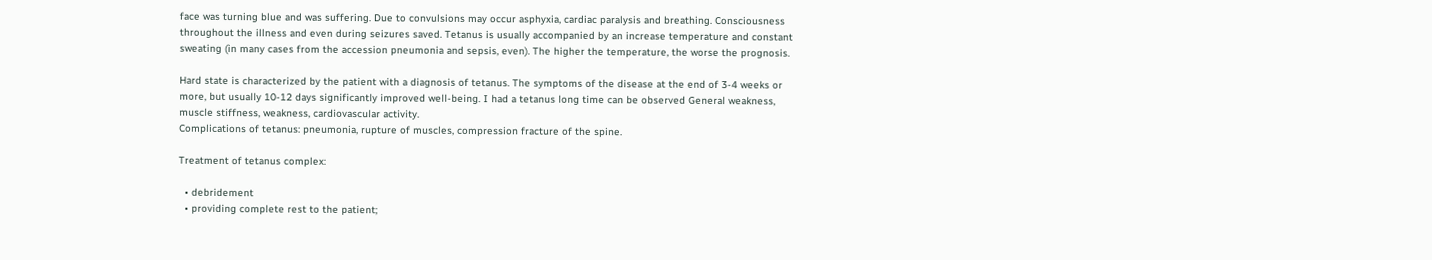face was turning blue and was suffering. Due to convulsions may occur asphyxia, cardiac paralysis and breathing. Consciousness throughout the illness and even during seizures saved. Tetanus is usually accompanied by an increase temperature and constant sweating (in many cases from the accession pneumonia and sepsis, even). The higher the temperature, the worse the prognosis.

Hard state is characterized by the patient with a diagnosis of tetanus. The symptoms of the disease at the end of 3-4 weeks or more, but usually 10-12 days significantly improved well-being. I had a tetanus long time can be observed General weakness, muscle stiffness, weakness, cardiovascular activity.
Complications of tetanus: pneumonia, rupture of muscles, compression fracture of the spine.

Treatment of tetanus complex:

  • debridement
  • providing complete rest to the patient;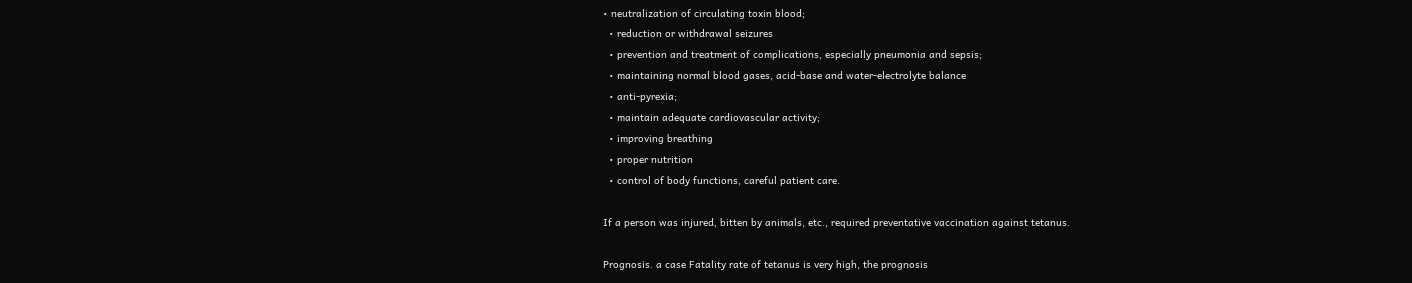• neutralization of circulating toxin blood;
  • reduction or withdrawal seizures
  • prevention and treatment of complications, especially pneumonia and sepsis;
  • maintaining normal blood gases, acid-base and water-electrolyte balance
  • anti-pyrexia;
  • maintain adequate cardiovascular activity;
  • improving breathing
  • proper nutrition
  • control of body functions, careful patient care.

If a person was injured, bitten by animals, etc., required preventative vaccination against tetanus.

Prognosis. a case Fatality rate of tetanus is very high, the prognosis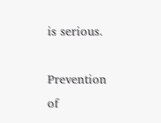is serious.

Prevention of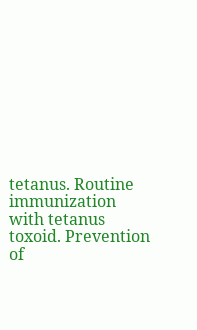tetanus. Routine immunization with tetanus toxoid. Prevention of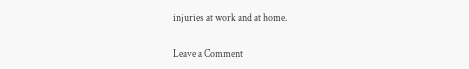injuries at work and at home.

Leave a Comment